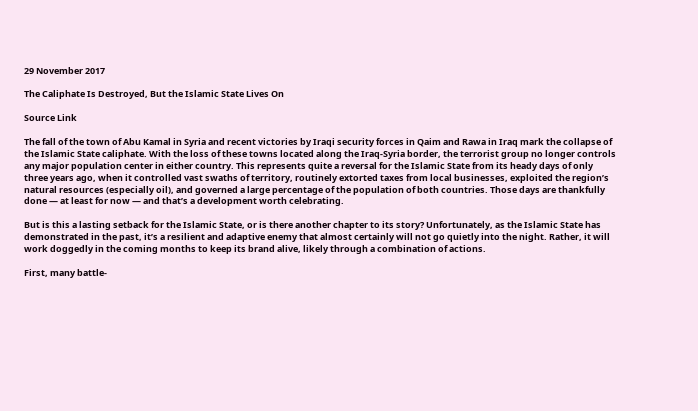29 November 2017

The Caliphate Is Destroyed, But the Islamic State Lives On

Source Link

The fall of the town of Abu Kamal in Syria and recent victories by Iraqi security forces in Qaim and Rawa in Iraq mark the collapse of the Islamic State caliphate. With the loss of these towns located along the Iraq-Syria border, the terrorist group no longer controls any major population center in either country. This represents quite a reversal for the Islamic State from its heady days of only three years ago, when it controlled vast swaths of territory, routinely extorted taxes from local businesses, exploited the region’s natural resources (especially oil), and governed a large percentage of the population of both countries. Those days are thankfully done — at least for now — and that’s a development worth celebrating.

But is this a lasting setback for the Islamic State, or is there another chapter to its story? Unfortunately, as the Islamic State has demonstrated in the past, it’s a resilient and adaptive enemy that almost certainly will not go quietly into the night. Rather, it will work doggedly in the coming months to keep its brand alive, likely through a combination of actions.

First, many battle-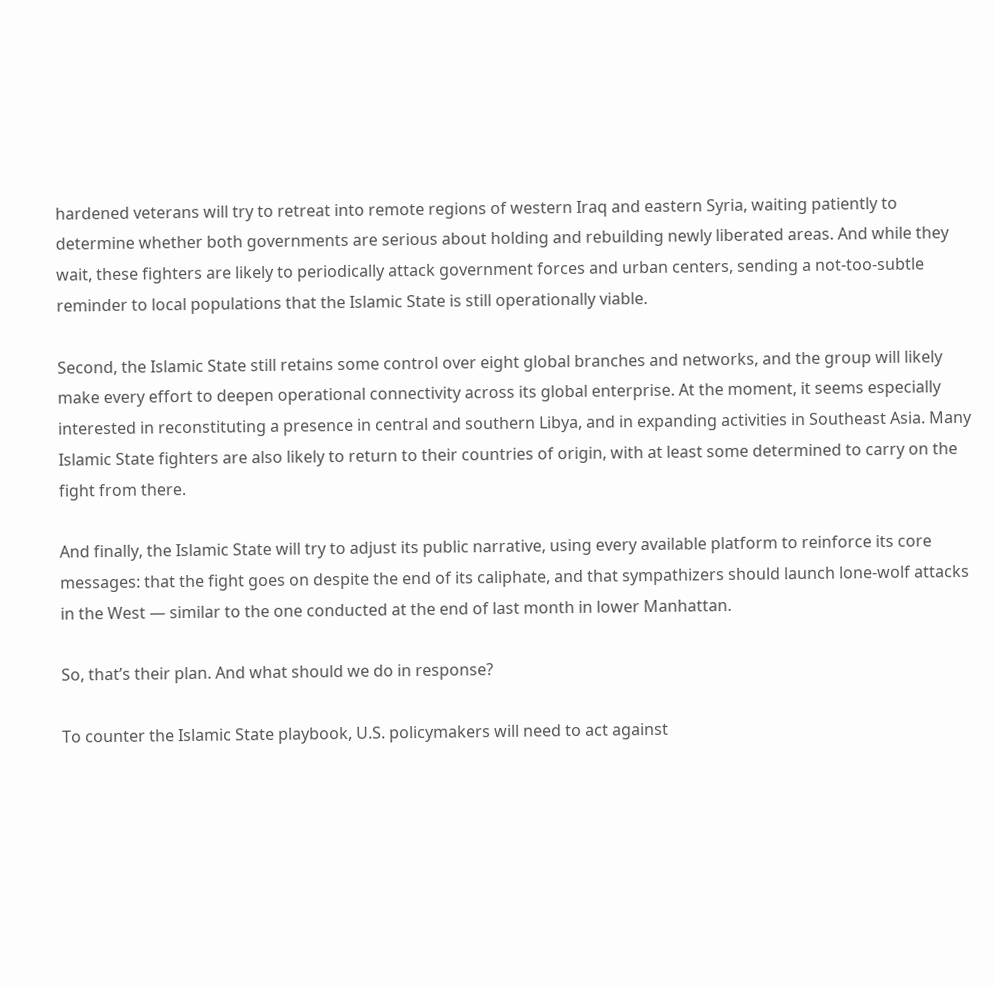hardened veterans will try to retreat into remote regions of western Iraq and eastern Syria, waiting patiently to determine whether both governments are serious about holding and rebuilding newly liberated areas. And while they wait, these fighters are likely to periodically attack government forces and urban centers, sending a not-too-subtle reminder to local populations that the Islamic State is still operationally viable.

Second, the Islamic State still retains some control over eight global branches and networks, and the group will likely make every effort to deepen operational connectivity across its global enterprise. At the moment, it seems especially interested in reconstituting a presence in central and southern Libya, and in expanding activities in Southeast Asia. Many Islamic State fighters are also likely to return to their countries of origin, with at least some determined to carry on the fight from there.

And finally, the Islamic State will try to adjust its public narrative, using every available platform to reinforce its core messages: that the fight goes on despite the end of its caliphate, and that sympathizers should launch lone-wolf attacks in the West — similar to the one conducted at the end of last month in lower Manhattan.

So, that’s their plan. And what should we do in response?

To counter the Islamic State playbook, U.S. policymakers will need to act against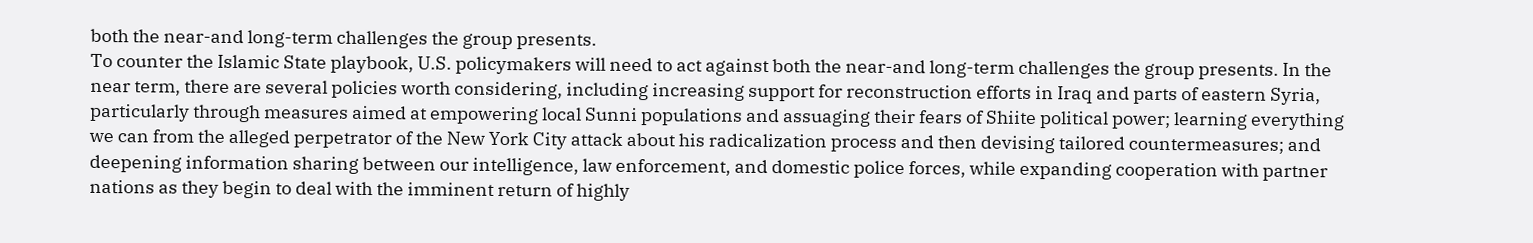both the near-and long-term challenges the group presents.
To counter the Islamic State playbook, U.S. policymakers will need to act against both the near-and long-term challenges the group presents. In the near term, there are several policies worth considering, including increasing support for reconstruction efforts in Iraq and parts of eastern Syria, particularly through measures aimed at empowering local Sunni populations and assuaging their fears of Shiite political power; learning everything we can from the alleged perpetrator of the New York City attack about his radicalization process and then devising tailored countermeasures; and deepening information sharing between our intelligence, law enforcement, and domestic police forces, while expanding cooperation with partner nations as they begin to deal with the imminent return of highly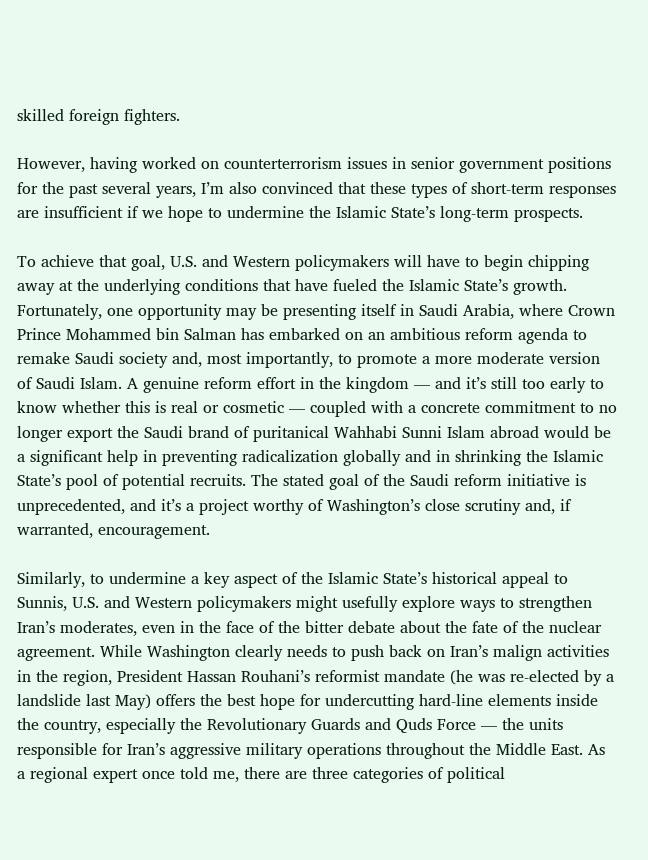skilled foreign fighters.

However, having worked on counterterrorism issues in senior government positions for the past several years, I’m also convinced that these types of short-term responses are insufficient if we hope to undermine the Islamic State’s long-term prospects.

To achieve that goal, U.S. and Western policymakers will have to begin chipping away at the underlying conditions that have fueled the Islamic State’s growth. Fortunately, one opportunity may be presenting itself in Saudi Arabia, where Crown Prince Mohammed bin Salman has embarked on an ambitious reform agenda to remake Saudi society and, most importantly, to promote a more moderate version of Saudi Islam. A genuine reform effort in the kingdom — and it’s still too early to know whether this is real or cosmetic — coupled with a concrete commitment to no longer export the Saudi brand of puritanical Wahhabi Sunni Islam abroad would be a significant help in preventing radicalization globally and in shrinking the Islamic State’s pool of potential recruits. The stated goal of the Saudi reform initiative is unprecedented, and it’s a project worthy of Washington’s close scrutiny and, if warranted, encouragement.

Similarly, to undermine a key aspect of the Islamic State’s historical appeal to Sunnis, U.S. and Western policymakers might usefully explore ways to strengthen Iran’s moderates, even in the face of the bitter debate about the fate of the nuclear agreement. While Washington clearly needs to push back on Iran’s malign activities in the region, President Hassan Rouhani’s reformist mandate (he was re-elected by a landslide last May) offers the best hope for undercutting hard-line elements inside the country, especially the Revolutionary Guards and Quds Force — the units responsible for Iran’s aggressive military operations throughout the Middle East. As a regional expert once told me, there are three categories of political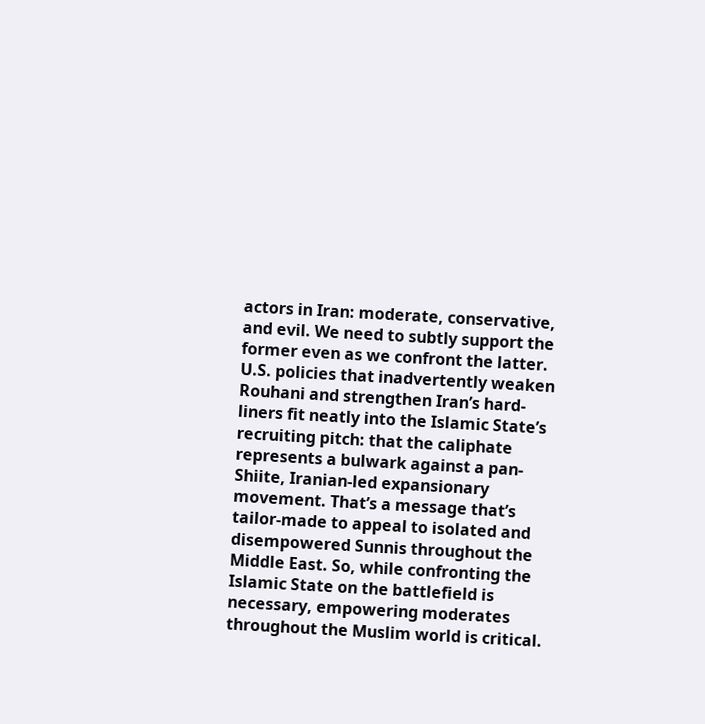actors in Iran: moderate, conservative, and evil. We need to subtly support the former even as we confront the latter. U.S. policies that inadvertently weaken Rouhani and strengthen Iran’s hard-liners fit neatly into the Islamic State’s recruiting pitch: that the caliphate represents a bulwark against a pan-Shiite, Iranian-led expansionary movement. That’s a message that’s tailor-made to appeal to isolated and disempowered Sunnis throughout the Middle East. So, while confronting the Islamic State on the battlefield is necessary, empowering moderates throughout the Muslim world is critical.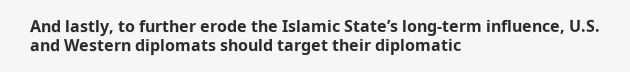And lastly, to further erode the Islamic State’s long-term influence, U.S. and Western diplomats should target their diplomatic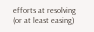efforts at resolving (or at least easing)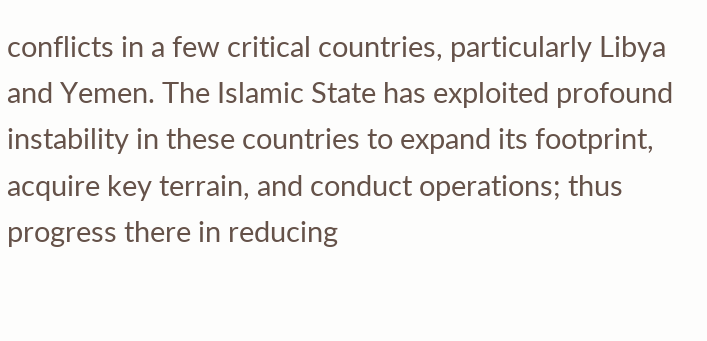conflicts in a few critical countries, particularly Libya and Yemen. The Islamic State has exploited profound instability in these countries to expand its footprint, acquire key terrain, and conduct operations; thus progress there in reducing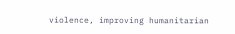violence, improving humanitarian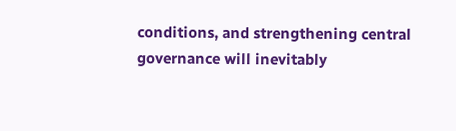conditions, and strengthening central governance will inevitably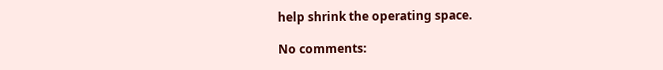help shrink the operating space.

No comments: